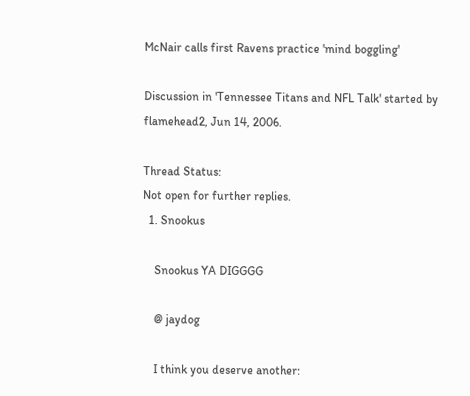McNair calls first Ravens practice 'mind boggling'

Discussion in 'Tennessee Titans and NFL Talk' started by flamehead2, Jun 14, 2006.

Thread Status:
Not open for further replies.
  1. Snookus

    Snookus YA DIGGGG

    @ jaydog

    I think you deserve another: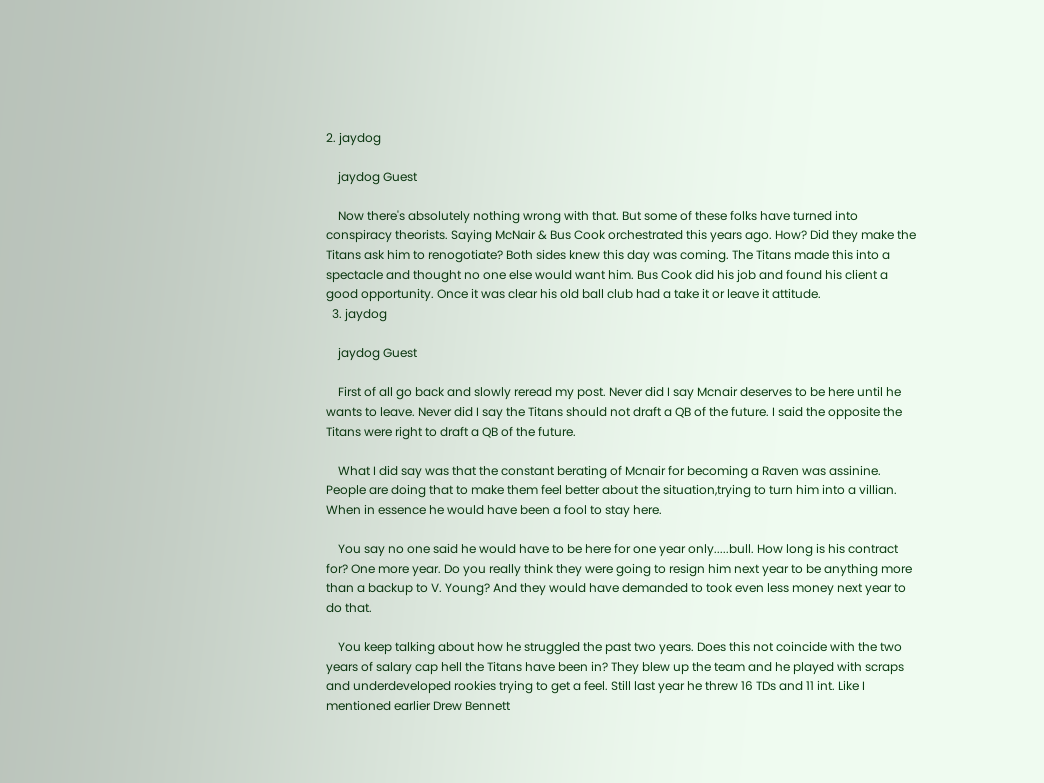2. jaydog

    jaydog Guest

    Now there's absolutely nothing wrong with that. But some of these folks have turned into conspiracy theorists. Saying McNair & Bus Cook orchestrated this years ago. How? Did they make the Titans ask him to renogotiate? Both sides knew this day was coming. The Titans made this into a spectacle and thought no one else would want him. Bus Cook did his job and found his client a good opportunity. Once it was clear his old ball club had a take it or leave it attitude.
  3. jaydog

    jaydog Guest

    First of all go back and slowly reread my post. Never did I say Mcnair deserves to be here until he wants to leave. Never did I say the Titans should not draft a QB of the future. I said the opposite the Titans were right to draft a QB of the future.

    What I did say was that the constant berating of Mcnair for becoming a Raven was assinine. People are doing that to make them feel better about the situation,trying to turn him into a villian. When in essence he would have been a fool to stay here.

    You say no one said he would have to be here for one year only.....bull. How long is his contract for? One more year. Do you really think they were going to resign him next year to be anything more than a backup to V. Young? And they would have demanded to took even less money next year to do that.

    You keep talking about how he struggled the past two years. Does this not coincide with the two years of salary cap hell the Titans have been in? They blew up the team and he played with scraps and underdeveloped rookies trying to get a feel. Still last year he threw 16 TDs and 11 int. Like I mentioned earlier Drew Bennett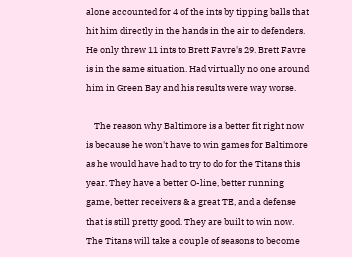alone accounted for 4 of the ints by tipping balls that hit him directly in the hands in the air to defenders. He only threw 11 ints to Brett Favre's 29. Brett Favre is in the same situation. Had virtually no one around him in Green Bay and his results were way worse.

    The reason why Baltimore is a better fit right now is because he won't have to win games for Baltimore as he would have had to try to do for the Titans this year. They have a better O-line, better running game, better receivers & a great TE, and a defense that is still pretty good. They are built to win now. The Titans will take a couple of seasons to become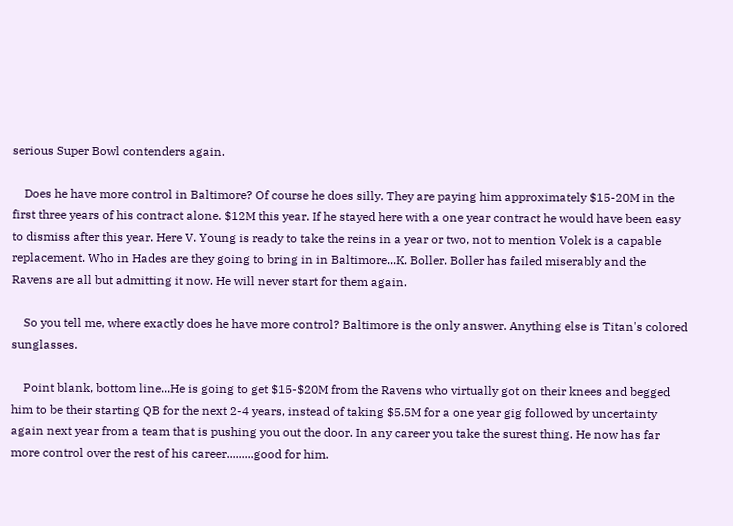serious Super Bowl contenders again.

    Does he have more control in Baltimore? Of course he does silly. They are paying him approximately $15-20M in the first three years of his contract alone. $12M this year. If he stayed here with a one year contract he would have been easy to dismiss after this year. Here V. Young is ready to take the reins in a year or two, not to mention Volek is a capable replacement. Who in Hades are they going to bring in in Baltimore...K. Boller. Boller has failed miserably and the Ravens are all but admitting it now. He will never start for them again.

    So you tell me, where exactly does he have more control? Baltimore is the only answer. Anything else is Titan's colored sunglasses.

    Point blank, bottom line...He is going to get $15-$20M from the Ravens who virtually got on their knees and begged him to be their starting QB for the next 2-4 years, instead of taking $5.5M for a one year gig followed by uncertainty again next year from a team that is pushing you out the door. In any career you take the surest thing. He now has far more control over the rest of his career.........good for him.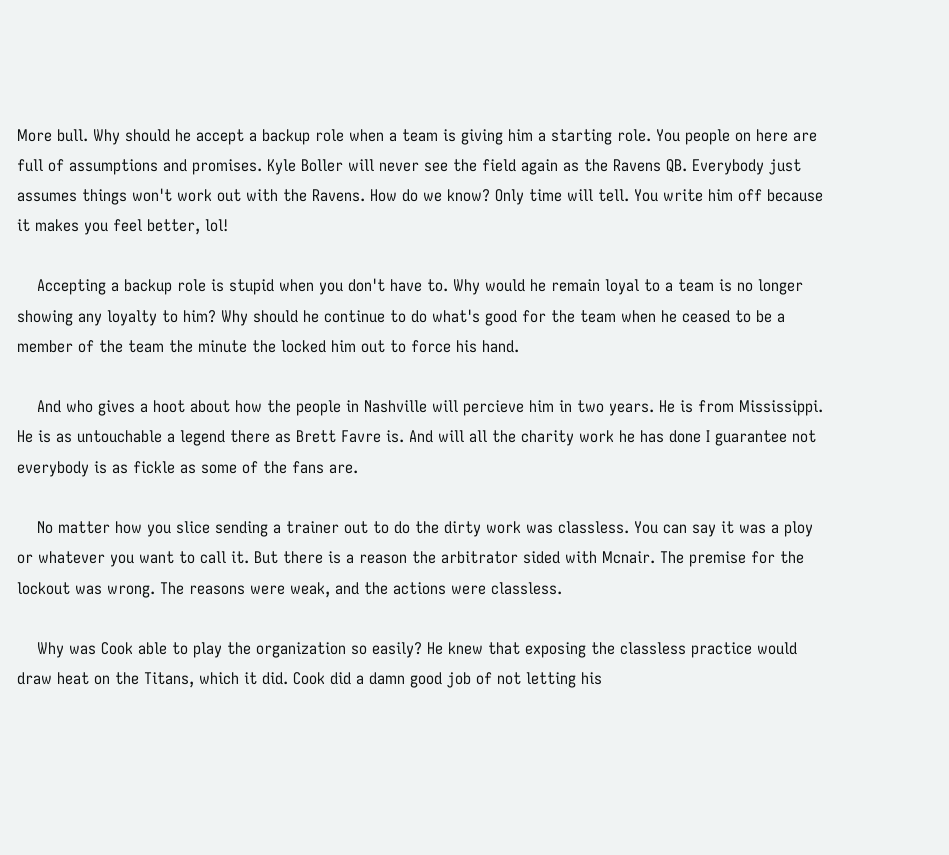More bull. Why should he accept a backup role when a team is giving him a starting role. You people on here are full of assumptions and promises. Kyle Boller will never see the field again as the Ravens QB. Everybody just assumes things won't work out with the Ravens. How do we know? Only time will tell. You write him off because it makes you feel better, lol!

    Accepting a backup role is stupid when you don't have to. Why would he remain loyal to a team is no longer showing any loyalty to him? Why should he continue to do what's good for the team when he ceased to be a member of the team the minute the locked him out to force his hand.

    And who gives a hoot about how the people in Nashville will percieve him in two years. He is from Mississippi. He is as untouchable a legend there as Brett Favre is. And will all the charity work he has done I guarantee not everybody is as fickle as some of the fans are.

    No matter how you slice sending a trainer out to do the dirty work was classless. You can say it was a ploy or whatever you want to call it. But there is a reason the arbitrator sided with Mcnair. The premise for the lockout was wrong. The reasons were weak, and the actions were classless.

    Why was Cook able to play the organization so easily? He knew that exposing the classless practice would draw heat on the Titans, which it did. Cook did a damn good job of not letting his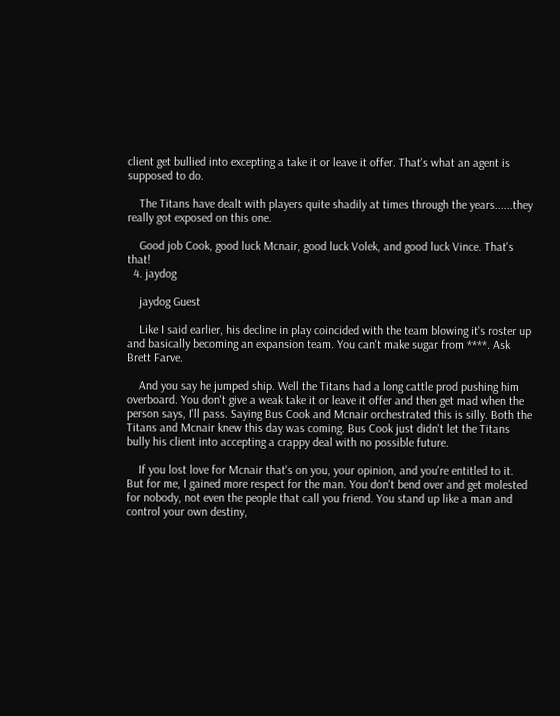client get bullied into excepting a take it or leave it offer. That's what an agent is supposed to do.

    The Titans have dealt with players quite shadily at times through the years......they really got exposed on this one.

    Good job Cook, good luck Mcnair, good luck Volek, and good luck Vince. That's that!
  4. jaydog

    jaydog Guest

    Like I said earlier, his decline in play coincided with the team blowing it's roster up and basically becoming an expansion team. You can't make sugar from ****. Ask Brett Farve.

    And you say he jumped ship. Well the Titans had a long cattle prod pushing him overboard. You don't give a weak take it or leave it offer and then get mad when the person says, I'll pass. Saying Bus Cook and Mcnair orchestrated this is silly. Both the Titans and Mcnair knew this day was coming. Bus Cook just didn't let the Titans bully his client into accepting a crappy deal with no possible future.

    If you lost love for Mcnair that's on you, your opinion, and you're entitled to it. But for me, I gained more respect for the man. You don't bend over and get molested for nobody, not even the people that call you friend. You stand up like a man and control your own destiny,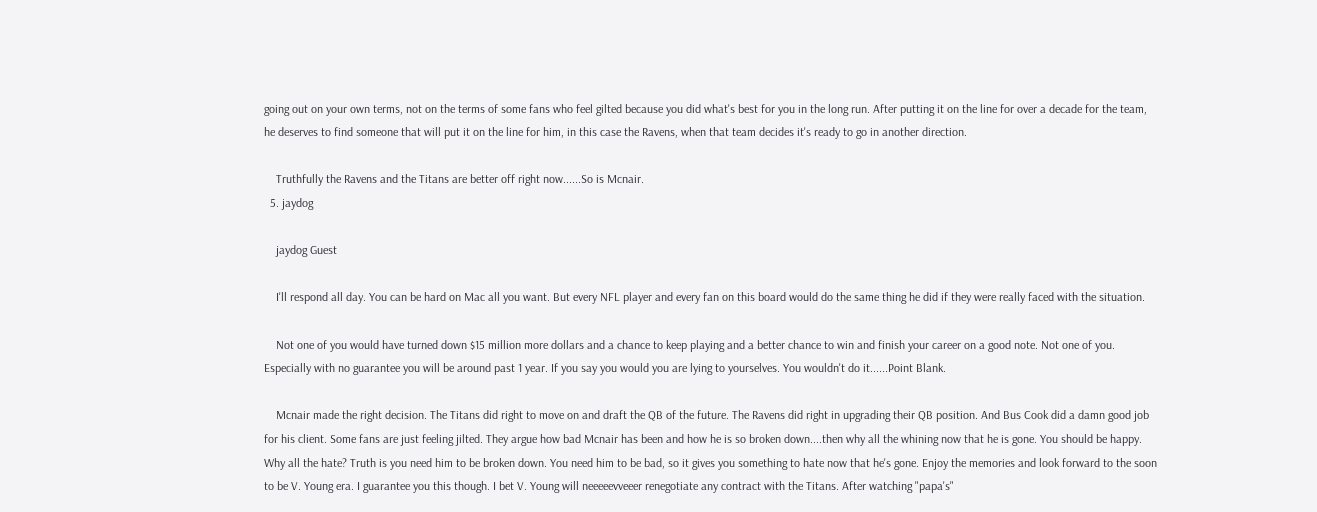going out on your own terms, not on the terms of some fans who feel gilted because you did what's best for you in the long run. After putting it on the line for over a decade for the team, he deserves to find someone that will put it on the line for him, in this case the Ravens, when that team decides it's ready to go in another direction.

    Truthfully the Ravens and the Titans are better off right now......So is Mcnair.
  5. jaydog

    jaydog Guest

    I'll respond all day. You can be hard on Mac all you want. But every NFL player and every fan on this board would do the same thing he did if they were really faced with the situation.

    Not one of you would have turned down $15 million more dollars and a chance to keep playing and a better chance to win and finish your career on a good note. Not one of you. Especially with no guarantee you will be around past 1 year. If you say you would you are lying to yourselves. You wouldn't do it......Point Blank.

    Mcnair made the right decision. The Titans did right to move on and draft the QB of the future. The Ravens did right in upgrading their QB position. And Bus Cook did a damn good job for his client. Some fans are just feeling jilted. They argue how bad Mcnair has been and how he is so broken down....then why all the whining now that he is gone. You should be happy. Why all the hate? Truth is you need him to be broken down. You need him to be bad, so it gives you something to hate now that he's gone. Enjoy the memories and look forward to the soon to be V. Young era. I guarantee you this though. I bet V. Young will neeeeevveeer renegotiate any contract with the Titans. After watching "papa's"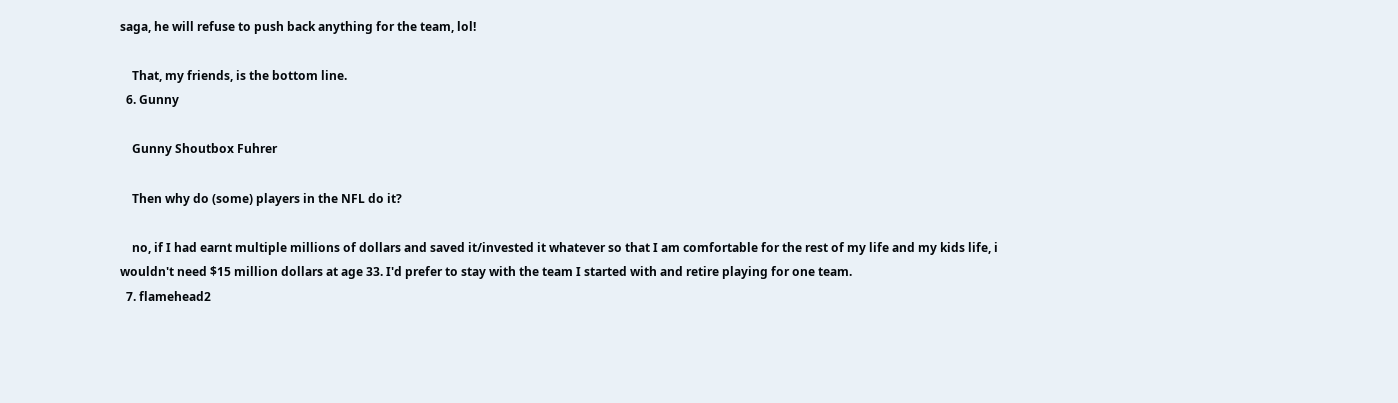saga, he will refuse to push back anything for the team, lol!

    That, my friends, is the bottom line.
  6. Gunny

    Gunny Shoutbox Fuhrer

    Then why do (some) players in the NFL do it?

    no, if I had earnt multiple millions of dollars and saved it/invested it whatever so that I am comfortable for the rest of my life and my kids life, i wouldn't need $15 million dollars at age 33. I'd prefer to stay with the team I started with and retire playing for one team.
  7. flamehead2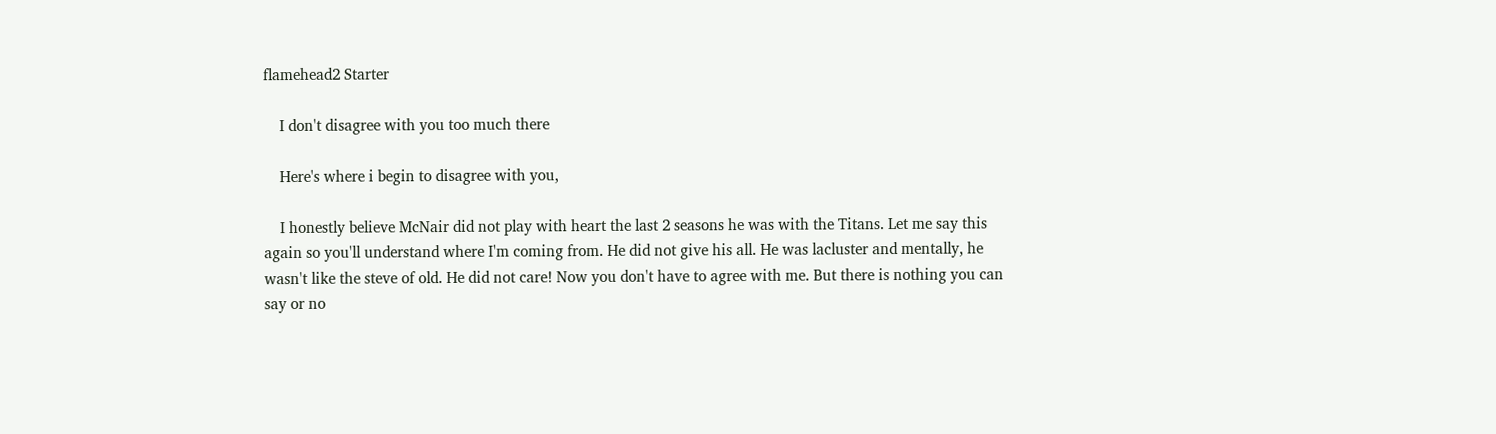flamehead2 Starter

    I don't disagree with you too much there

    Here's where i begin to disagree with you,

    I honestly believe McNair did not play with heart the last 2 seasons he was with the Titans. Let me say this again so you'll understand where I'm coming from. He did not give his all. He was lacluster and mentally, he wasn't like the steve of old. He did not care! Now you don't have to agree with me. But there is nothing you can say or no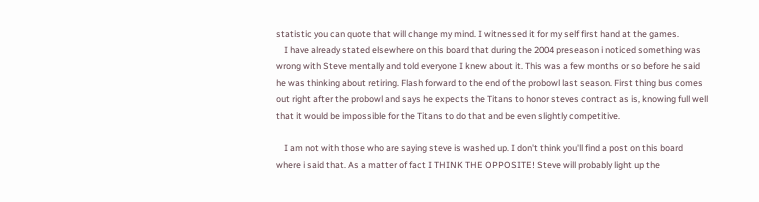statistic you can quote that will change my mind. I witnessed it for my self first hand at the games.
    I have already stated elsewhere on this board that during the 2004 preseason i noticed something was wrong with Steve mentally and told everyone I knew about it. This was a few months or so before he said he was thinking about retiring. Flash forward to the end of the probowl last season. First thing bus comes out right after the probowl and says he expects the Titans to honor steves contract as is, knowing full well that it would be impossible for the Titans to do that and be even slightly competitive.

    I am not with those who are saying steve is washed up. I don't think you'll find a post on this board where i said that. As a matter of fact I THINK THE OPPOSITE! Steve will probably light up the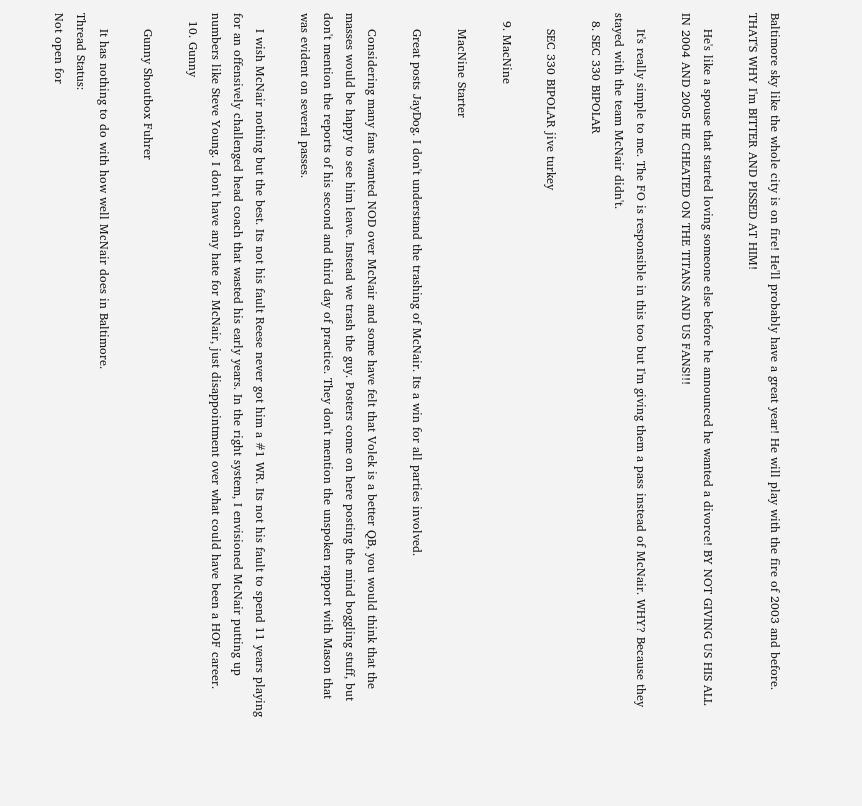Baltimore sky like the whole city is on fire! He'll probably have a great year! He will play with the fire of 2003 and before. THAT'S WHY I'm BITTER AND PISSED AT HIM!

    He's like a spouse that started loving someone else before he announced he wanted a divorce! BY NOT GIVING US HIS ALL IN 2004 AND 2005 HE CHEATED ON THE TITANS AND US FANS!!!

    It's really simple to me. The FO is responsible in this too but I'm giving them a pass instead of McNair. WHY? Because they stayed with the team McNair didn't.
  8. SEC 330 BIPOLAR

    SEC 330 BIPOLAR jive turkey

  9. MacNine

    MacNine Starter

    Great posts JayDog. I don't understand the trashing of McNair. Its a win for all parties involved.

    Considering many fans wanted NOD over McNair and some have felt that Volek is a better QB, you would think that the masses would be happy to see him leave. Instead we trash the guy. Posters come on here posting the mind boggling stuff, but don't mention the reports of his second and third day of practice. They don't mention the unspoken rapport with Mason that was evident on several passes.

    I wish McNair nothing but the best. Its not his fault Reese never got him a #1 WR. Its not his fault to spend 11 years playing for an offensively challenged head coach that wasted his early years. In the right system, I envisioned McNair putting up numbers like Steve Young. I don't have any hate for McNair, just disappointment over what could have been a HOF career.
  10. Gunny

    Gunny Shoutbox Fuhrer

    It has nothing to do with how well McNair does in Baltimore.
Thread Status:
Not open for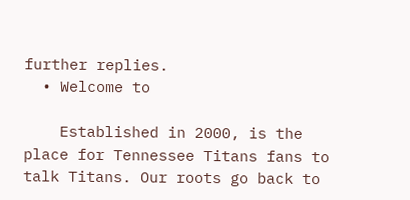further replies.
  • Welcome to

    Established in 2000, is the place for Tennessee Titans fans to talk Titans. Our roots go back to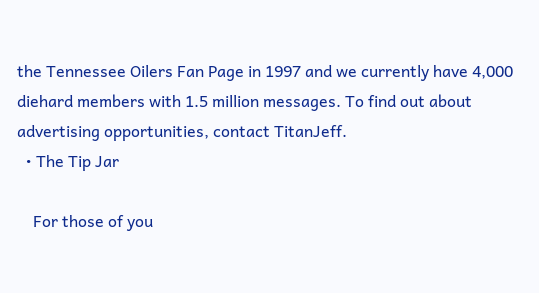the Tennessee Oilers Fan Page in 1997 and we currently have 4,000 diehard members with 1.5 million messages. To find out about advertising opportunities, contact TitanJeff.
  • The Tip Jar

    For those of you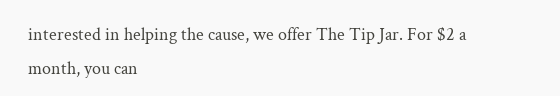interested in helping the cause, we offer The Tip Jar. For $2 a month, you can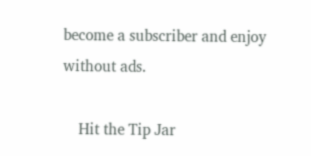become a subscriber and enjoy without ads.

    Hit the Tip Jar